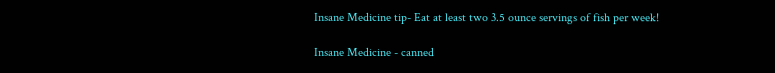Insane Medicine tip- Eat at least two 3.5 ounce servings of fish per week!

Insane Medicine - canned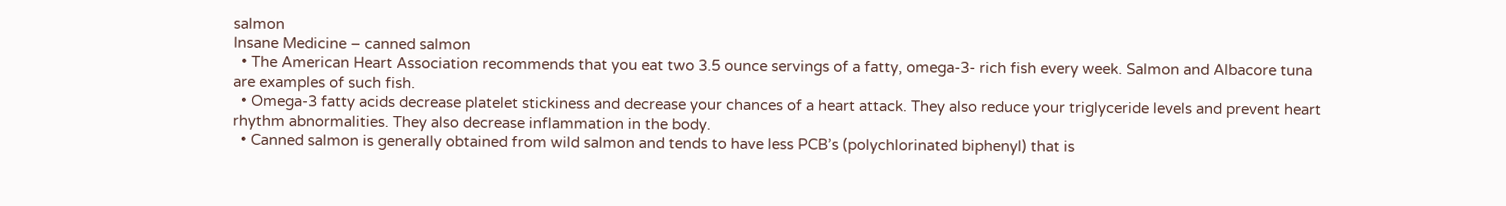salmon
Insane Medicine – canned salmon
  • The American Heart Association recommends that you eat two 3.5 ounce servings of a fatty, omega-3- rich fish every week. Salmon and Albacore tuna are examples of such fish.
  • Omega-3 fatty acids decrease platelet stickiness and decrease your chances of a heart attack. They also reduce your triglyceride levels and prevent heart rhythm abnormalities. They also decrease inflammation in the body.
  • Canned salmon is generally obtained from wild salmon and tends to have less PCB’s (polychlorinated biphenyl) that is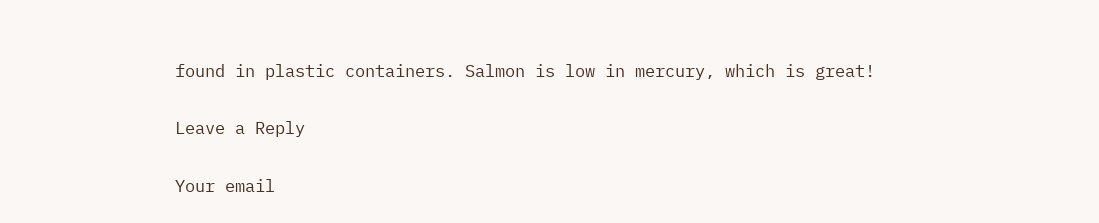found in plastic containers. Salmon is low in mercury, which is great!

Leave a Reply

Your email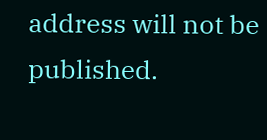address will not be published.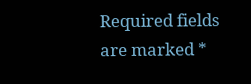Required fields are marked *